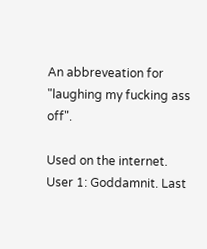An abbreveation for "laughing my fucking ass off".

Used on the internet.
User 1: Goddamnit. Last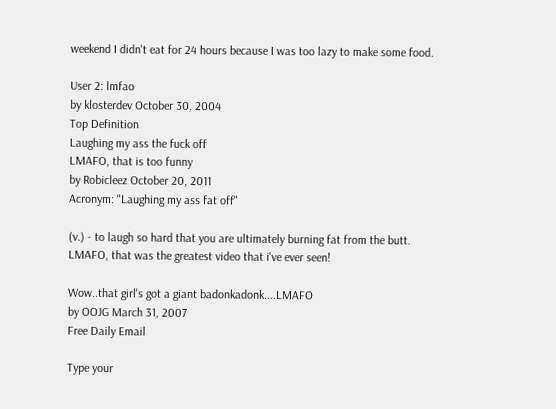weekend I didn't eat for 24 hours because I was too lazy to make some food.

User 2: lmfao
by klosterdev October 30, 2004
Top Definition
Laughing my ass the fuck off
LMAFO, that is too funny
by Robicleez October 20, 2011
Acronym: "Laughing my ass fat off"

(v.) - to laugh so hard that you are ultimately burning fat from the butt.
LMAFO, that was the greatest video that i've ever seen!

Wow..that girl's got a giant badonkadonk....LMAFO
by OOJG March 31, 2007
Free Daily Email

Type your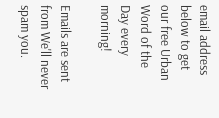email address below to get our free Urban Word of the Day every morning!

Emails are sent from We'll never spam you.